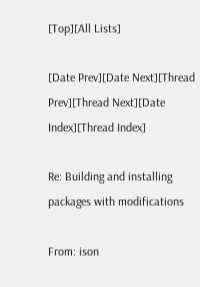[Top][All Lists]

[Date Prev][Date Next][Thread Prev][Thread Next][Date Index][Thread Index]

Re: Building and installing packages with modifications

From: ison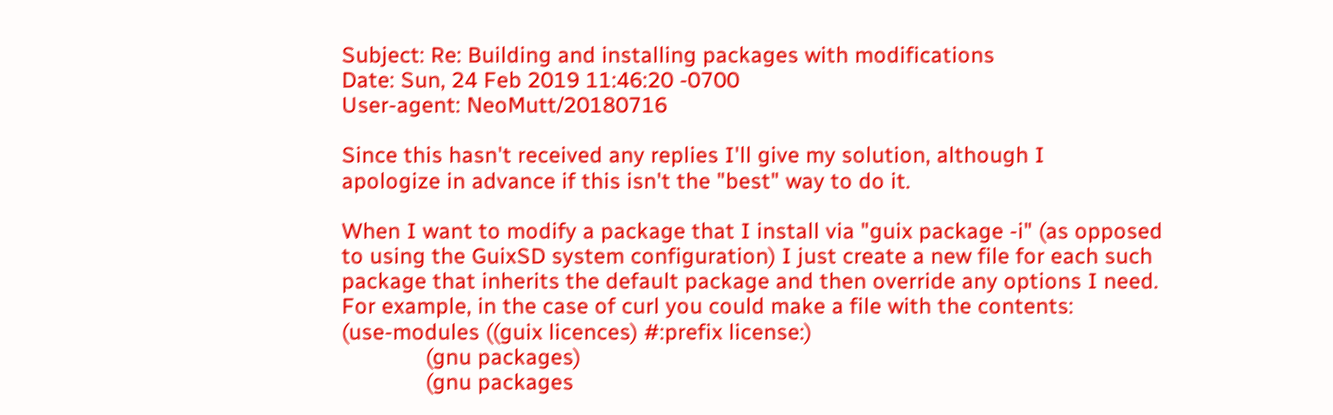Subject: Re: Building and installing packages with modifications
Date: Sun, 24 Feb 2019 11:46:20 -0700
User-agent: NeoMutt/20180716

Since this hasn't received any replies I'll give my solution, although I
apologize in advance if this isn't the "best" way to do it.

When I want to modify a package that I install via "guix package -i" (as opposed
to using the GuixSD system configuration) I just create a new file for each such
package that inherits the default package and then override any options I need.
For example, in the case of curl you could make a file with the contents:
(use-modules ((guix licences) #:prefix license:)
              (gnu packages)
              (gnu packages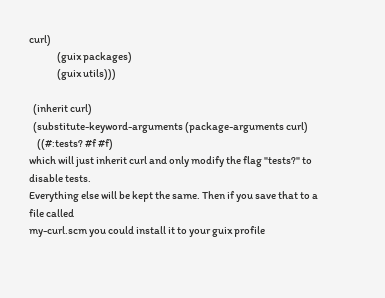curl)
              (guix packages)
              (guix utils)))

  (inherit curl)
  (substitute-keyword-arguments (package-arguments curl)
    ((#:tests? #f #f)
which will just inherit curl and only modify the flag "tests?" to disable tests.
Everything else will be kept the same. Then if you save that to a file called
my-curl.scm you could install it to your guix profile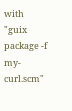with
"guix package -f my-curl.scm"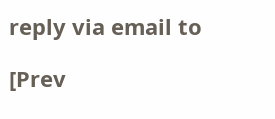reply via email to

[Prev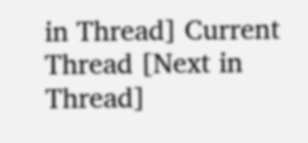in Thread] Current Thread [Next in Thread]